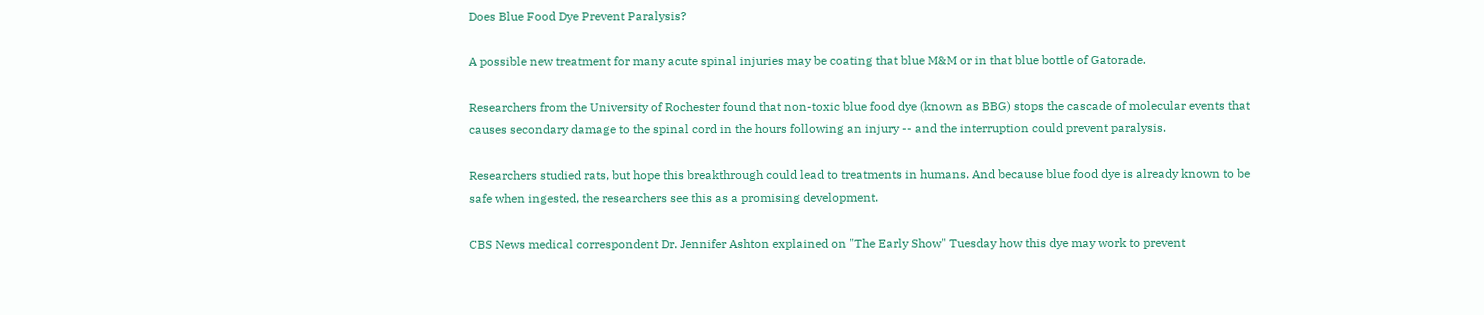Does Blue Food Dye Prevent Paralysis?

A possible new treatment for many acute spinal injuries may be coating that blue M&M or in that blue bottle of Gatorade.

Researchers from the University of Rochester found that non-toxic blue food dye (known as BBG) stops the cascade of molecular events that causes secondary damage to the spinal cord in the hours following an injury -- and the interruption could prevent paralysis.

Researchers studied rats, but hope this breakthrough could lead to treatments in humans. And because blue food dye is already known to be safe when ingested, the researchers see this as a promising development.

CBS News medical correspondent Dr. Jennifer Ashton explained on "The Early Show" Tuesday how this dye may work to prevent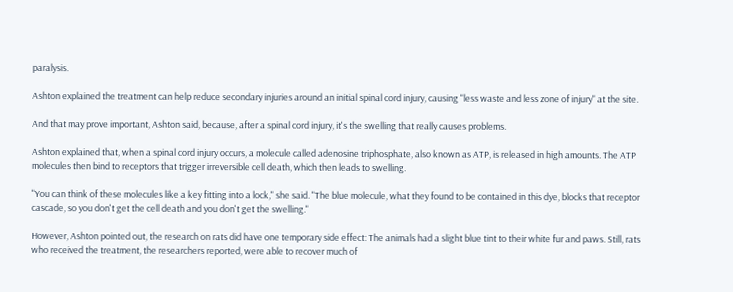paralysis.

Ashton explained the treatment can help reduce secondary injuries around an initial spinal cord injury, causing "less waste and less zone of injury" at the site.

And that may prove important, Ashton said, because, after a spinal cord injury, it's the swelling that really causes problems.

Ashton explained that, when a spinal cord injury occurs, a molecule called adenosine triphosphate, also known as ATP, is released in high amounts. The ATP molecules then bind to receptors that trigger irreversible cell death, which then leads to swelling.

"You can think of these molecules like a key fitting into a lock," she said. "The blue molecule, what they found to be contained in this dye, blocks that receptor cascade, so you don't get the cell death and you don't get the swelling."

However, Ashton pointed out, the research on rats did have one temporary side effect: The animals had a slight blue tint to their white fur and paws. Still, rats who received the treatment, the researchers reported, were able to recover much of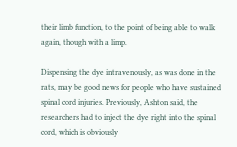their limb function, to the point of being able to walk again, though with a limp.

Dispensing the dye intravenously, as was done in the rats, may be good news for people who have sustained spinal cord injuries. Previously, Ashton said, the researchers had to inject the dye right into the spinal cord, which is obviously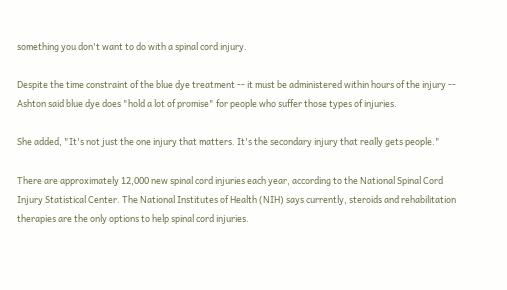something you don't want to do with a spinal cord injury.

Despite the time constraint of the blue dye treatment -- it must be administered within hours of the injury -- Ashton said blue dye does "hold a lot of promise" for people who suffer those types of injuries.

She added, "It's not just the one injury that matters. It's the secondary injury that really gets people."

There are approximately 12,000 new spinal cord injuries each year, according to the National Spinal Cord Injury Statistical Center. The National Institutes of Health (NIH) says currently, steroids and rehabilitation therapies are the only options to help spinal cord injuries.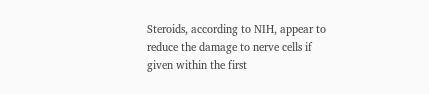Steroids, according to NIH, appear to reduce the damage to nerve cells if given within the first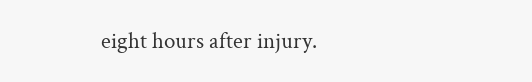eight hours after injury.